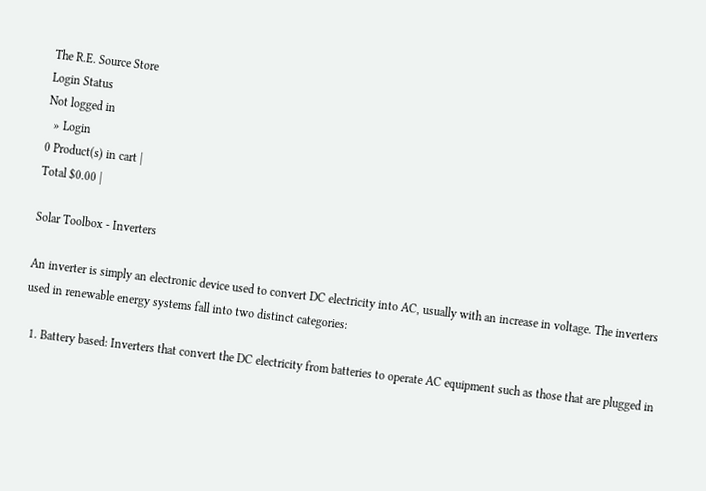The R.E. Source Store
Login Status
Not logged in
  » Login
0 Product(s) in cart |
Total $0.00 |

Solar Toolbox - Inverters

An inverter is simply an electronic device used to convert DC electricity into AC, usually with an increase in voltage. The inverters used in renewable energy systems fall into two distinct categories:

  1. Battery based: Inverters that convert the DC electricity from batteries to operate AC equipment such as those that are plugged in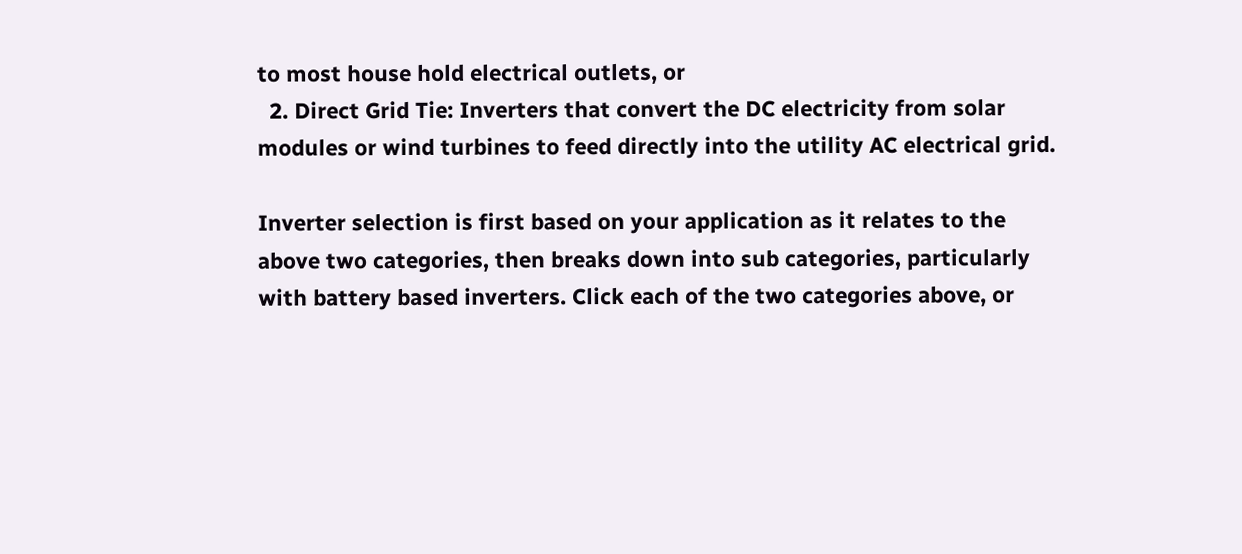to most house hold electrical outlets, or
  2. Direct Grid Tie: Inverters that convert the DC electricity from solar modules or wind turbines to feed directly into the utility AC electrical grid.

Inverter selection is first based on your application as it relates to the above two categories, then breaks down into sub categories, particularly with battery based inverters. Click each of the two categories above, or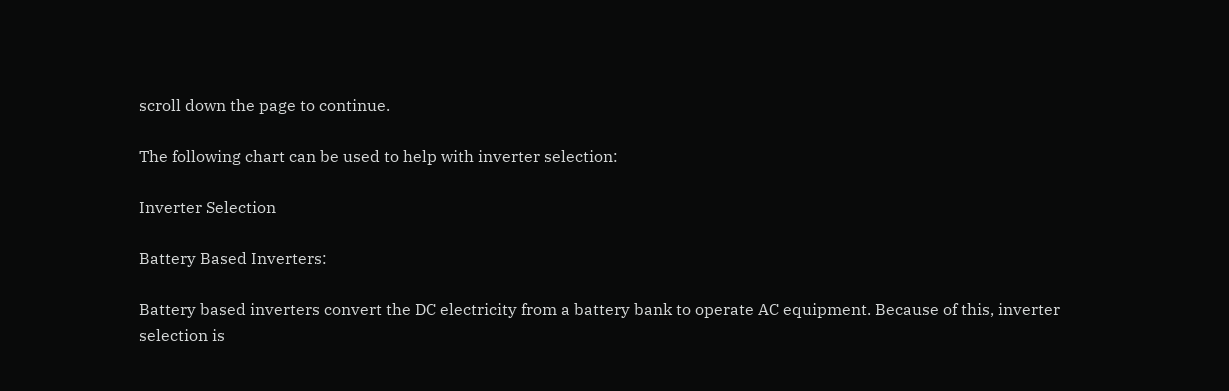scroll down the page to continue.

The following chart can be used to help with inverter selection:

Inverter Selection

Battery Based Inverters:

Battery based inverters convert the DC electricity from a battery bank to operate AC equipment. Because of this, inverter selection is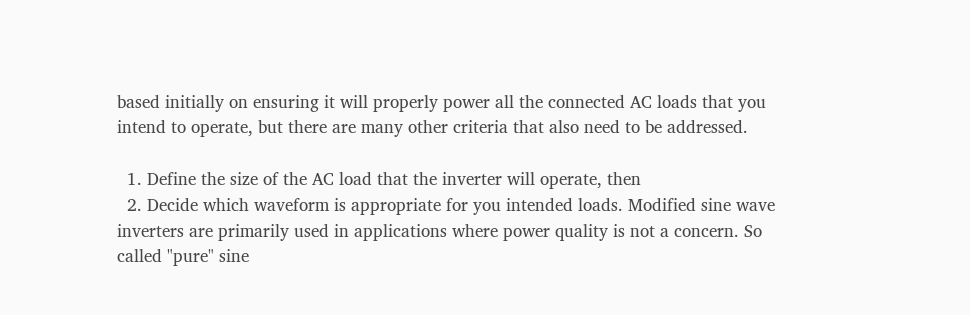based initially on ensuring it will properly power all the connected AC loads that you intend to operate, but there are many other criteria that also need to be addressed.

  1. Define the size of the AC load that the inverter will operate, then
  2. Decide which waveform is appropriate for you intended loads. Modified sine wave inverters are primarily used in applications where power quality is not a concern. So called "pure" sine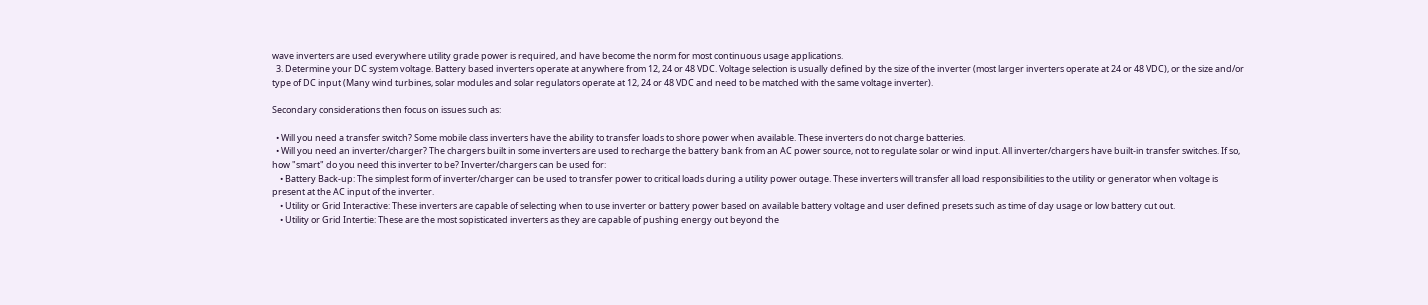wave inverters are used everywhere utility grade power is required, and have become the norm for most continuous usage applications.
  3. Determine your DC system voltage. Battery based inverters operate at anywhere from 12, 24 or 48 VDC. Voltage selection is usually defined by the size of the inverter (most larger inverters operate at 24 or 48 VDC), or the size and/or type of DC input (Many wind turbines, solar modules and solar regulators operate at 12, 24 or 48 VDC and need to be matched with the same voltage inverter).

Secondary considerations then focus on issues such as:

  • Will you need a transfer switch? Some mobile class inverters have the ability to transfer loads to shore power when available. These inverters do not charge batteries.
  • Will you need an inverter/charger? The chargers built in some inverters are used to recharge the battery bank from an AC power source, not to regulate solar or wind input. All inverter/chargers have built-in transfer switches. If so, how "smart" do you need this inverter to be? Inverter/chargers can be used for:
    • Battery Back-up: The simplest form of inverter/charger can be used to transfer power to critical loads during a utility power outage. These inverters will transfer all load responsibilities to the utility or generator when voltage is present at the AC input of the inverter.
    • Utility or Grid Interactive: These inverters are capable of selecting when to use inverter or battery power based on available battery voltage and user defined presets such as time of day usage or low battery cut out.
    • Utility or Grid Intertie: These are the most sopisticated inverters as they are capable of pushing energy out beyond the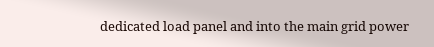dedicated load panel and into the main grid power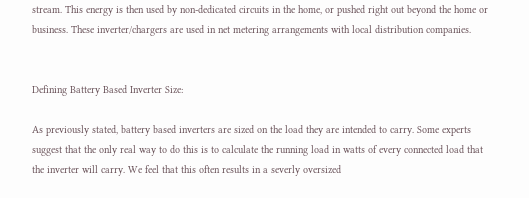stream. This energy is then used by non-dedicated circuits in the home, or pushed right out beyond the home or business. These inverter/chargers are used in net metering arrangements with local distribution companies.


Defining Battery Based Inverter Size:

As previously stated, battery based inverters are sized on the load they are intended to carry. Some experts suggest that the only real way to do this is to calculate the running load in watts of every connected load that the inverter will carry. We feel that this often results in a severly oversized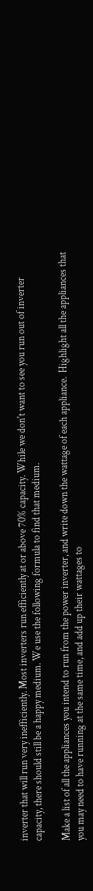inverter that will run very inefficiently. Most inverters run efficiently at or above 70% capacity. While we don't want to see you run out of inverter capacity, there should still be a happy medium. We use the following formula to find that medium.

Make a list of all the appliances you intend to run from the power inverter, and write down the wattage of each appliance.  Highlight all the appliances that you may need to have running at the same time, and add up their wattages to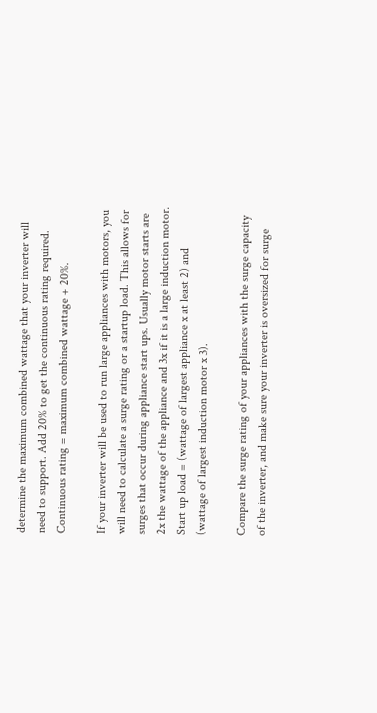determine the maximum combined wattage that your inverter will need to support. Add 20% to get the continuous rating required.
Continuous rating = maximum combined wattage + 20%.

If your inverter will be used to run large appliances with motors, you will need to calculate a surge rating or a startup load. This allows for surges that occur during appliance start ups. Usually motor starts are 2x the wattage of the appliance and 3x if it is a large induction motor.
Start up load = (wattage of largest appliance x at least 2) and (wattage of largest induction motor x 3).

Compare the surge rating of your appliances with the surge capacity of the inverter, and make sure your inverter is oversized for surge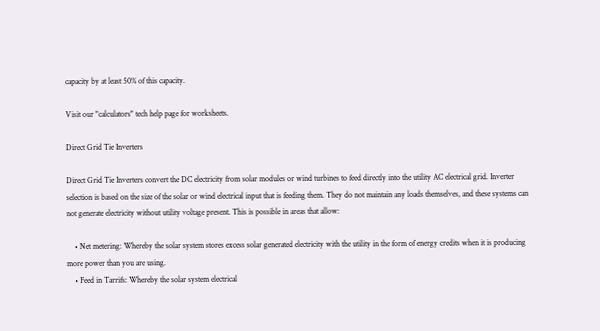capacity by at least 50% of this capacity.

Visit our "calculators" tech help page for worksheets.

Direct Grid Tie Inverters

Direct Grid Tie Inverters convert the DC electricity from solar modules or wind turbines to feed directly into the utility AC electrical grid. Inverter selection is based on the size of the solar or wind electrical input that is feeding them. They do not maintain any loads themselves, and these systems can not generate electricity without utility voltage present. This is possible in areas that allow:

    • Net metering: Whereby the solar system stores excess solar generated electricity with the utility in the form of energy credits when it is producing more power than you are using.
    • Feed in Tarrifs: Whereby the solar system electrical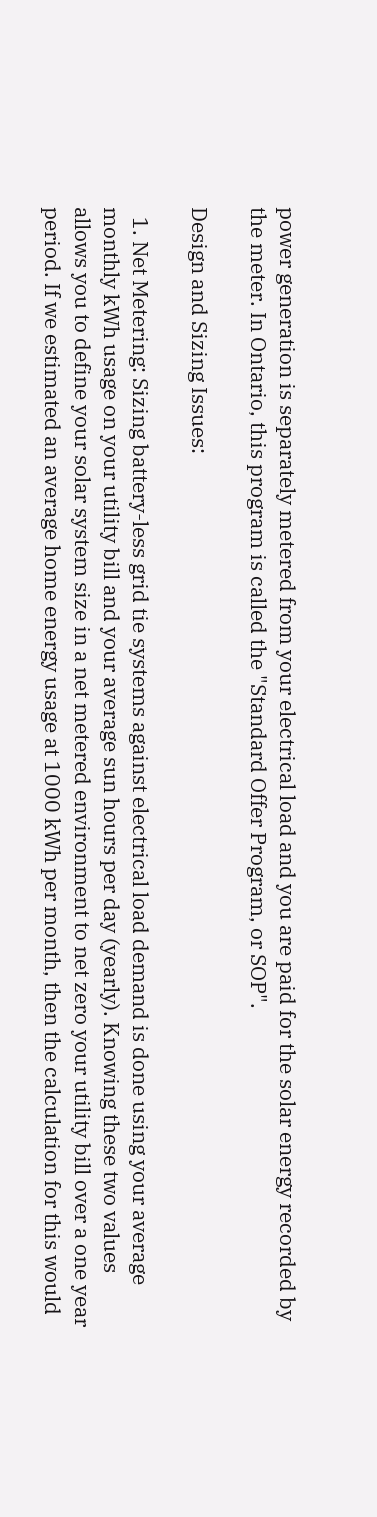power generation is separately metered from your electrical load and you are paid for the solar energy recorded by the meter. In Ontario, this program is called the "Standard Offer Program, or SOP".

Design and Sizing Issues:

  1. Net Metering: Sizing battery-less grid tie systems against electrical load demand is done using your average monthly kWh usage on your utility bill and your average sun hours per day (yearly). Knowing these two values allows you to define your solar system size in a net metered environment to net zero your utility bill over a one year period. If we estimated an average home energy usage at 1000 kWh per month, then the calculation for this would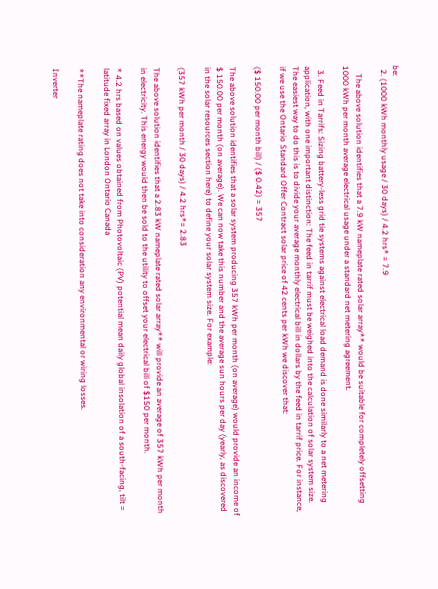be:
  2. (1000 kWh monthly usage / 30 days) / 4.2 hrs* = 7.9

    The above solution identifies that a 7.9 kW nameplate rated solar array** would be suitable for completely offsetting 1000 kWh per month average electrical usage under a standard net metering agreement.

  3. Feed in Tarrifs: Sizing battery-less grid tie systems against electrical load demand is done similarly to a net metering application, with one important distinction: The feed in tarrif must be weighed into the calculation of solar system size. The easiest way to do this is to divide your average monthly electrical bill in dollars by the feed in tarrif price. For instance, if we use the Ontario Standard Offer Contract solar price of 42 cents per kWh we discover that:

($ 150.00 per month bill) / ($ 0.42) = 357

The above solution identifies that a solar system producing 357 kWh per month (on average) would provide an income of $ 150.00 per month (on average). We can now take this number and the average sun hours per day (yearly, as discovered in the solar resources section here) to define your solar system size. For example:

(357 kWh per month / 30 days) / 4.2 hrs*= 2.83

The above solution identifies that a 2.83 kW nameplate rated solar array** will provide an average of 357 kWh per month in electricity. This energy would then be sold to the utility to offset your electrical bill of $150 per month.

* 4.2 hrs based on values obtained from Photovoltaic (PV) potential mean daily global insolation of a south-facing, tilt = latitude fixed array in London Ontario Canada

**The nameplate rating does not take into consideration any environmental or wiring losses.

Inverter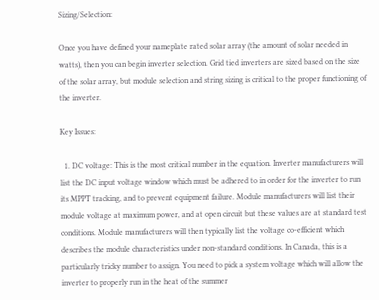Sizing/Selection:

Once you have defined your nameplate rated solar array (the amount of solar needed in watts), then you can begin inverter selection. Grid tied inverters are sized based on the size of the solar array, but module selection and string sizing is critical to the proper functioning of the inverter.

Key Issues:

  1. DC voltage: This is the most critical number in the equation. Inverter manufacturers will list the DC input voltage window which must be adhered to in order for the inverter to run its MPPT tracking, and to prevent equipment failure. Module manufacturers will list their module voltage at maximum power, and at open circuit but these values are at standard test conditions. Module manufacturers will then typically list the voltage co-efficient which describes the module characteristics under non-standard conditions. In Canada, this is a particularly tricky number to assign. You need to pick a system voltage which will allow the inverter to properly run in the heat of the summer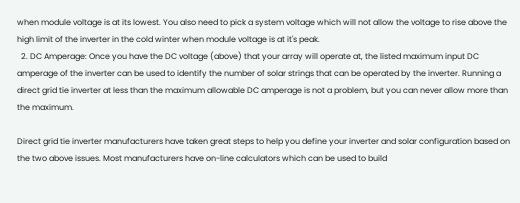when module voltage is at its lowest. You also need to pick a system voltage which will not allow the voltage to rise above the high limit of the inverter in the cold winter when module voltage is at it's peak.
  2. DC Amperage: Once you have the DC voltage (above) that your array will operate at, the listed maximum input DC amperage of the inverter can be used to identify the number of solar strings that can be operated by the inverter. Running a direct grid tie inverter at less than the maximum allowable DC amperage is not a problem, but you can never allow more than the maximum.

Direct grid tie inverter manufacturers have taken great steps to help you define your inverter and solar configuration based on the two above issues. Most manufacturers have on-line calculators which can be used to build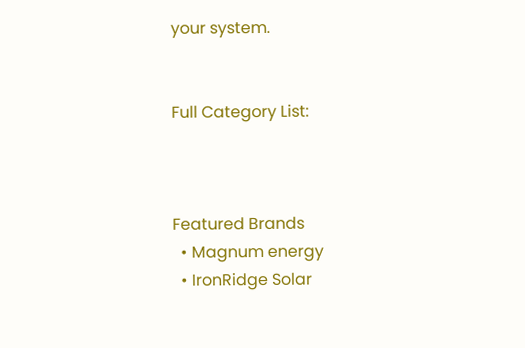your system.


Full Category List:



Featured Brands
  • Magnum energy
  • IronRidge Solar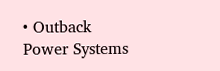• Outback Power Systems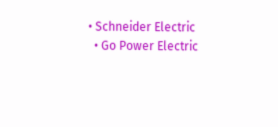• Schneider Electric
  • Go Power Electric